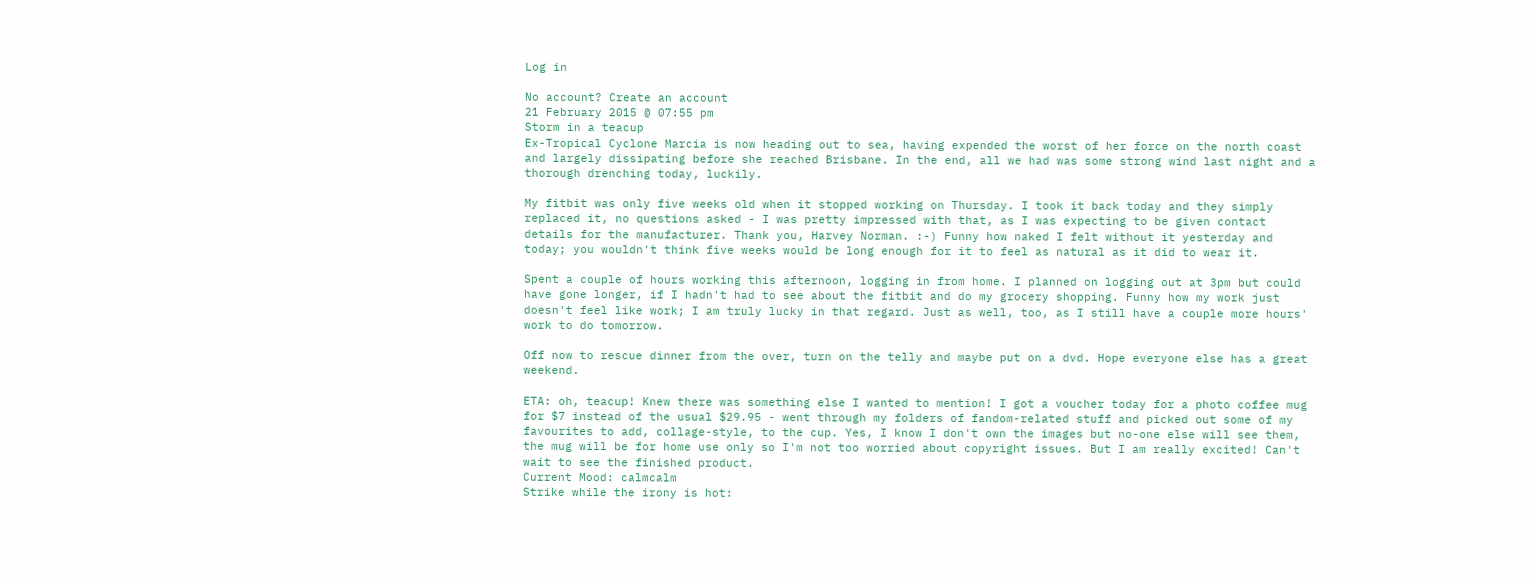Log in

No account? Create an account
21 February 2015 @ 07:55 pm
Storm in a teacup
Ex-Tropical Cyclone Marcia is now heading out to sea, having expended the worst of her force on the north coast and largely dissipating before she reached Brisbane. In the end, all we had was some strong wind last night and a thorough drenching today, luckily.

My fitbit was only five weeks old when it stopped working on Thursday. I took it back today and they simply replaced it, no questions asked - I was pretty impressed with that, as I was expecting to be given contact details for the manufacturer. Thank you, Harvey Norman. :-) Funny how naked I felt without it yesterday and today; you wouldn't think five weeks would be long enough for it to feel as natural as it did to wear it.

Spent a couple of hours working this afternoon, logging in from home. I planned on logging out at 3pm but could have gone longer, if I hadn't had to see about the fitbit and do my grocery shopping. Funny how my work just doesn't feel like work; I am truly lucky in that regard. Just as well, too, as I still have a couple more hours' work to do tomorrow.

Off now to rescue dinner from the over, turn on the telly and maybe put on a dvd. Hope everyone else has a great weekend.

ETA: oh, teacup! Knew there was something else I wanted to mention! I got a voucher today for a photo coffee mug for $7 instead of the usual $29.95 - went through my folders of fandom-related stuff and picked out some of my favourites to add, collage-style, to the cup. Yes, I know I don't own the images but no-one else will see them, the mug will be for home use only so I'm not too worried about copyright issues. But I am really excited! Can't wait to see the finished product.
Current Mood: calmcalm
Strike while the irony is hot: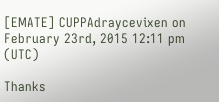[EMATE] CUPPAdraycevixen on February 23rd, 2015 12:11 pm (UTC)

Thanks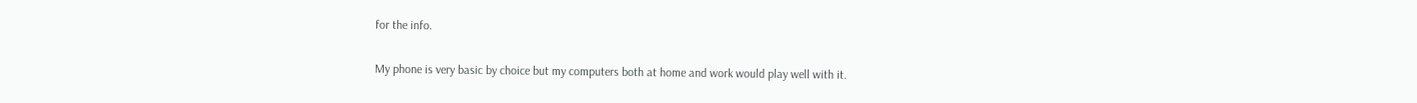for the info.

My phone is very basic by choice but my computers both at home and work would play well with it.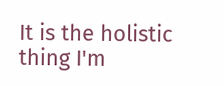It is the holistic thing I'm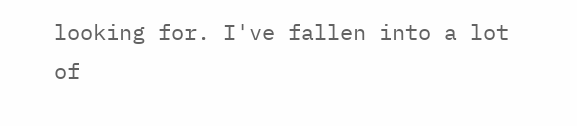looking for. I've fallen into a lot of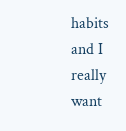habits and I really want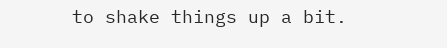to shake things up a bit.